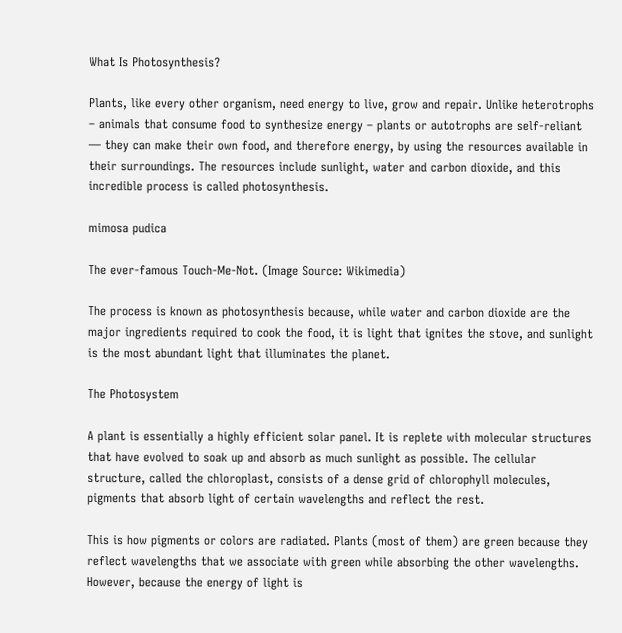What Is Photosynthesis?

Plants, like every other organism, need energy to live, grow and repair. Unlike heterotrophs – animals that consume food to synthesize energy – plants or autotrophs are self-reliant — they can make their own food, and therefore energy, by using the resources available in their surroundings. The resources include sunlight, water and carbon dioxide, and this incredible process is called photosynthesis.

mimosa pudica

The ever-famous Touch-Me-Not. (Image Source: Wikimedia)

The process is known as photosynthesis because, while water and carbon dioxide are the major ingredients required to cook the food, it is light that ignites the stove, and sunlight is the most abundant light that illuminates the planet.

The Photosystem

A plant is essentially a highly efficient solar panel. It is replete with molecular structures that have evolved to soak up and absorb as much sunlight as possible. The cellular structure, called the chloroplast, consists of a dense grid of chlorophyll molecules, pigments that absorb light of certain wavelengths and reflect the rest.

This is how pigments or colors are radiated. Plants (most of them) are green because they reflect wavelengths that we associate with green while absorbing the other wavelengths. However, because the energy of light is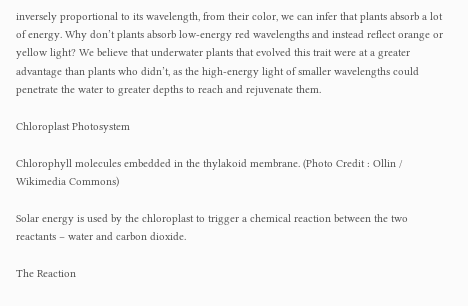inversely proportional to its wavelength, from their color, we can infer that plants absorb a lot of energy. Why don’t plants absorb low-energy red wavelengths and instead reflect orange or yellow light? We believe that underwater plants that evolved this trait were at a greater advantage than plants who didn’t, as the high-energy light of smaller wavelengths could penetrate the water to greater depths to reach and rejuvenate them.

Chloroplast Photosystem

Chlorophyll molecules embedded in the thylakoid membrane. (Photo Credit : Ollin / Wikimedia Commons)

Solar energy is used by the chloroplast to trigger a chemical reaction between the two reactants – water and carbon dioxide.

The Reaction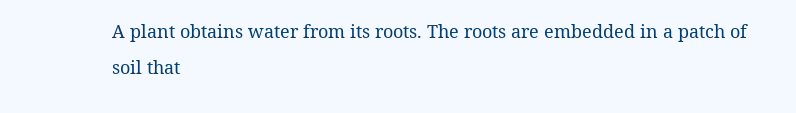A plant obtains water from its roots. The roots are embedded in a patch of soil that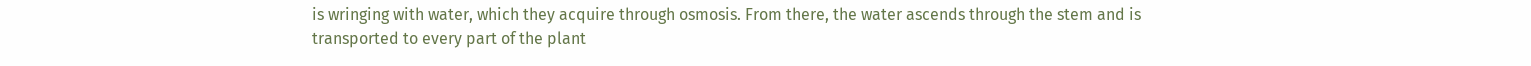is wringing with water, which they acquire through osmosis. From there, the water ascends through the stem and is transported to every part of the plant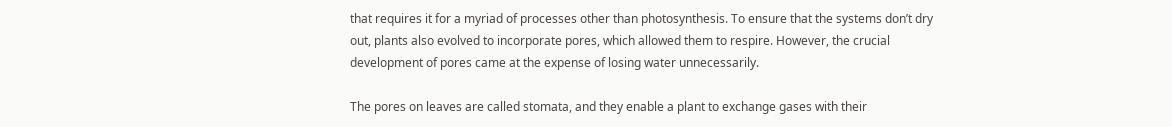that requires it for a myriad of processes other than photosynthesis. To ensure that the systems don’t dry out, plants also evolved to incorporate pores, which allowed them to respire. However, the crucial development of pores came at the expense of losing water unnecessarily.

The pores on leaves are called stomata, and they enable a plant to exchange gases with their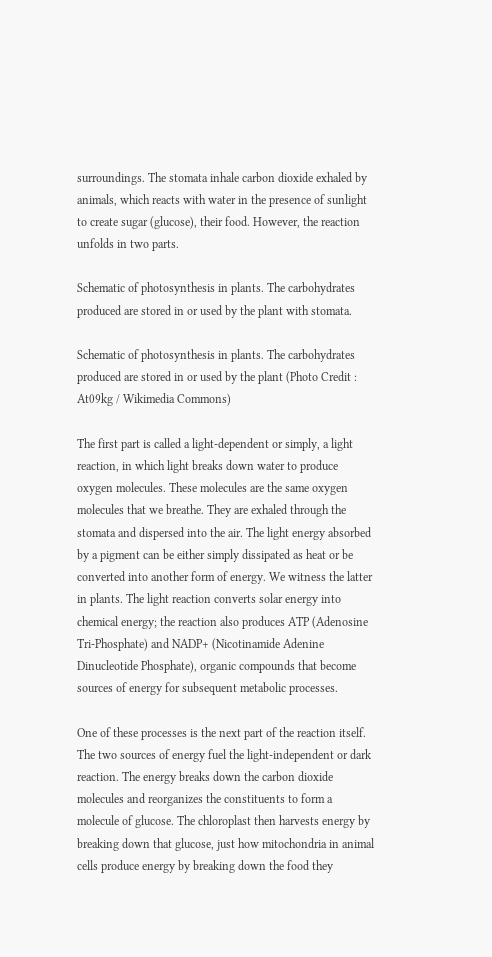surroundings. The stomata inhale carbon dioxide exhaled by animals, which reacts with water in the presence of sunlight to create sugar (glucose), their food. However, the reaction unfolds in two parts.

Schematic of photosynthesis in plants. The carbohydrates produced are stored in or used by the plant with stomata.

Schematic of photosynthesis in plants. The carbohydrates produced are stored in or used by the plant (Photo Credit : At09kg / Wikimedia Commons)

The first part is called a light-dependent or simply, a light reaction, in which light breaks down water to produce oxygen molecules. These molecules are the same oxygen molecules that we breathe. They are exhaled through the stomata and dispersed into the air. The light energy absorbed by a pigment can be either simply dissipated as heat or be converted into another form of energy. We witness the latter in plants. The light reaction converts solar energy into chemical energy; the reaction also produces ATP (Adenosine Tri-Phosphate) and NADP+ (Nicotinamide Adenine Dinucleotide Phosphate), organic compounds that become sources of energy for subsequent metabolic processes.

One of these processes is the next part of the reaction itself. The two sources of energy fuel the light-independent or dark reaction. The energy breaks down the carbon dioxide molecules and reorganizes the constituents to form a molecule of glucose. The chloroplast then harvests energy by breaking down that glucose, just how mitochondria in animal cells produce energy by breaking down the food they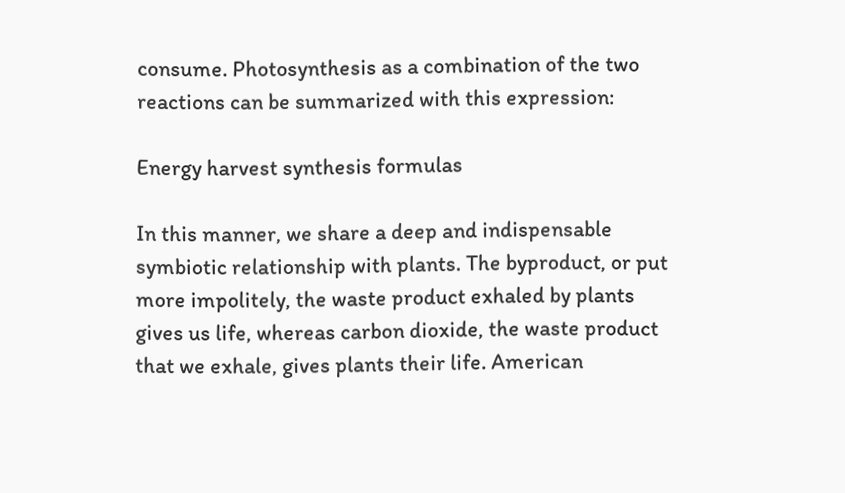consume. Photosynthesis as a combination of the two reactions can be summarized with this expression:

Energy harvest synthesis formulas

In this manner, we share a deep and indispensable symbiotic relationship with plants. The byproduct, or put more impolitely, the waste product exhaled by plants gives us life, whereas carbon dioxide, the waste product that we exhale, gives plants their life. American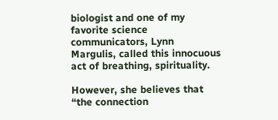biologist and one of my favorite science communicators, Lynn Margulis, called this innocuous act of breathing, spirituality.

However, she believes that “the connection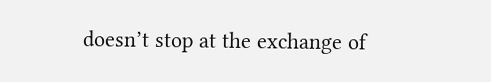doesn’t stop at the exchange of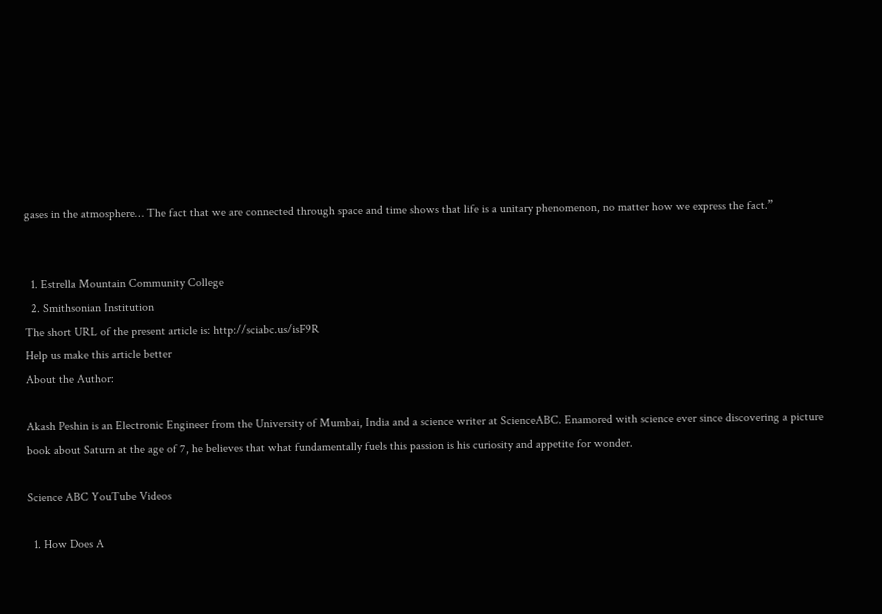gases in the atmosphere… The fact that we are connected through space and time shows that life is a unitary phenomenon, no matter how we express the fact.”


  1. Estrella Mountain Community College
  2. Smithsonian Institution
The short URL of the present article is: http://sciabc.us/isF9R
Help us make this article better
About the Author:

Akash Peshin is an Electronic Engineer from the University of Mumbai, India and a science writer at ScienceABC. Enamored with science ever since discovering a picture book about Saturn at the age of 7, he believes that what fundamentally fuels this passion is his curiosity and appetite for wonder.

Science ABC YouTube Videos

  1. How Does A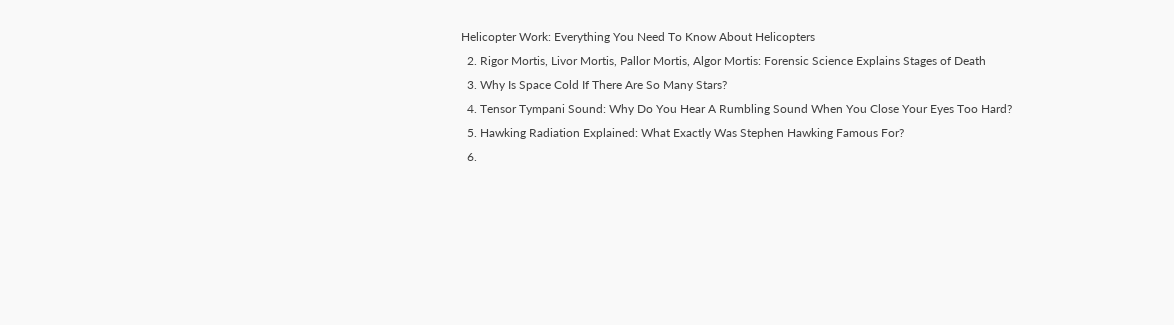Helicopter Work: Everything You Need To Know About Helicopters
  2. Rigor Mortis, Livor Mortis, Pallor Mortis, Algor Mortis: Forensic Science Explains Stages of Death
  3. Why Is Space Cold If There Are So Many Stars?
  4. Tensor Tympani Sound: Why Do You Hear A Rumbling Sound When You Close Your Eyes Too Hard?
  5. Hawking Radiation Explained: What Exactly Was Stephen Hawking Famous For?
  6.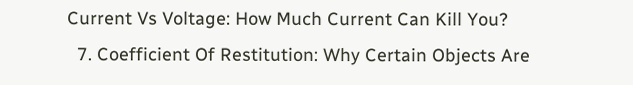Current Vs Voltage: How Much Current Can Kill You?
  7. Coefficient Of Restitution: Why Certain Objects Are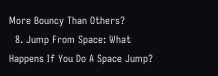More Bouncy Than Others?
  8. Jump From Space: What Happens If You Do A Space Jump?